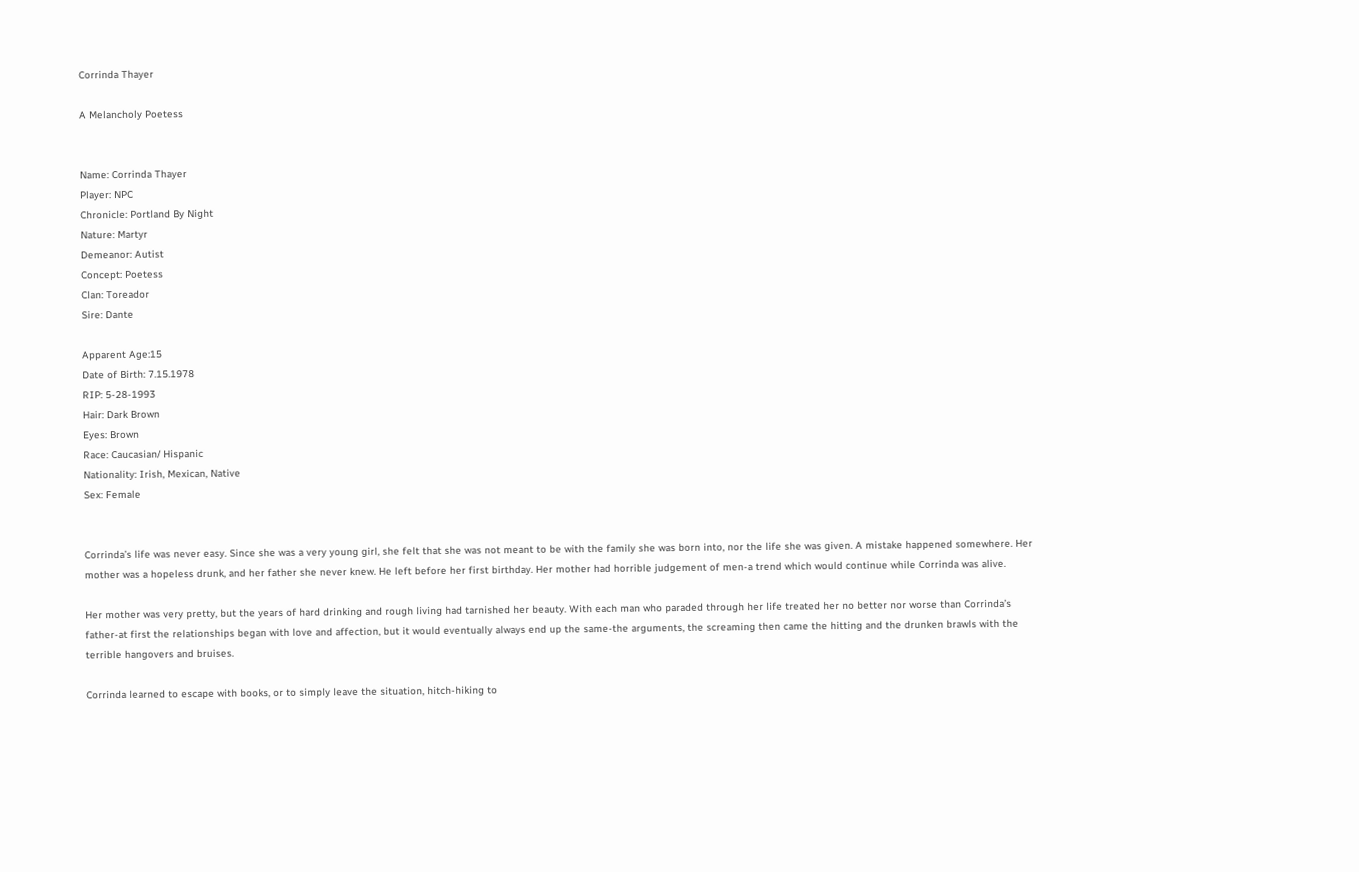Corrinda Thayer

A Melancholy Poetess


Name: Corrinda Thayer
Player: NPC
Chronicle: Portland By Night
Nature: Martyr
Demeanor: Autist
Concept: Poetess
Clan: Toreador
Sire: Dante

Apparent Age:15
Date of Birth: 7.15.1978
RIP: 5-28-1993
Hair: Dark Brown
Eyes: Brown
Race: Caucasian/ Hispanic
Nationality: Irish, Mexican, Native
Sex: Female


Corrinda’s life was never easy. Since she was a very young girl, she felt that she was not meant to be with the family she was born into, nor the life she was given. A mistake happened somewhere. Her mother was a hopeless drunk, and her father she never knew. He left before her first birthday. Her mother had horrible judgement of men-a trend which would continue while Corrinda was alive.

Her mother was very pretty, but the years of hard drinking and rough living had tarnished her beauty. With each man who paraded through her life treated her no better nor worse than Corrinda’s father-at first the relationships began with love and affection, but it would eventually always end up the same-the arguments, the screaming then came the hitting and the drunken brawls with the terrible hangovers and bruises.

Corrinda learned to escape with books, or to simply leave the situation, hitch-hiking to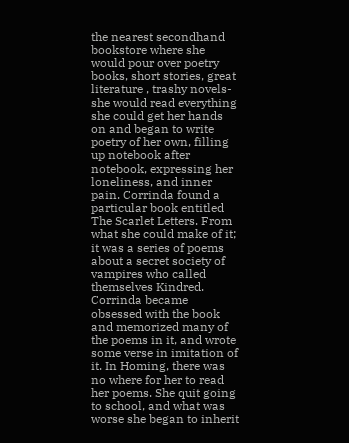the nearest secondhand bookstore where she would pour over poetry books, short stories, great literature , trashy novels- she would read everything she could get her hands on and began to write poetry of her own, filling up notebook after notebook, expressing her loneliness, and inner pain. Corrinda found a particular book entitled The Scarlet Letters. From what she could make of it; it was a series of poems about a secret society of vampires who called themselves Kindred. Corrinda became obsessed with the book and memorized many of the poems in it, and wrote some verse in imitation of it. In Homing, there was no where for her to read her poems. She quit going to school, and what was worse she began to inherit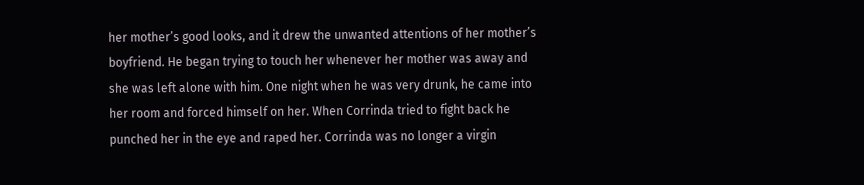her mother’s good looks, and it drew the unwanted attentions of her mother’s boyfriend. He began trying to touch her whenever her mother was away and she was left alone with him. One night when he was very drunk, he came into her room and forced himself on her. When Corrinda tried to fight back he punched her in the eye and raped her. Corrinda was no longer a virgin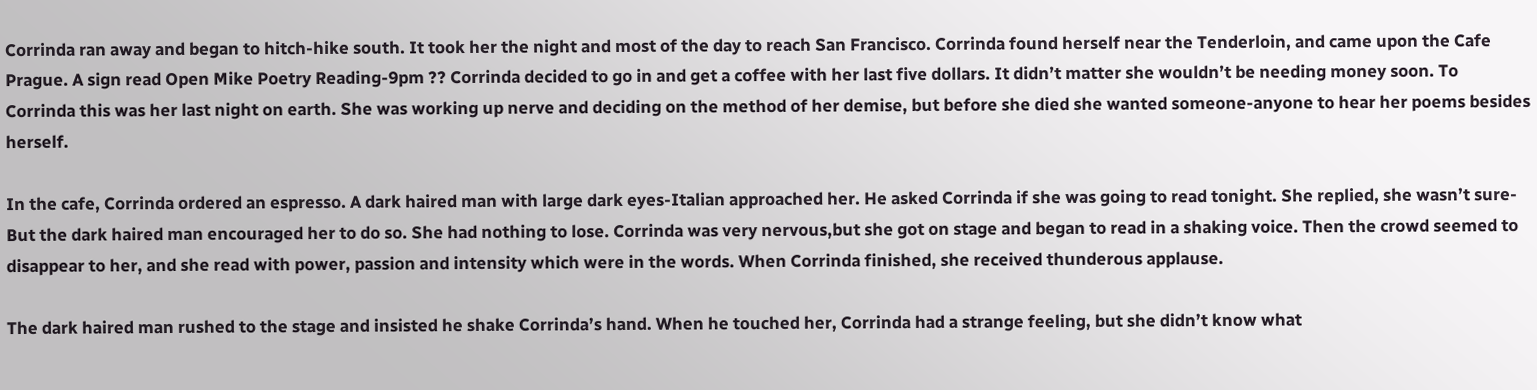Corrinda ran away and began to hitch-hike south. It took her the night and most of the day to reach San Francisco. Corrinda found herself near the Tenderloin, and came upon the Cafe Prague. A sign read Open Mike Poetry Reading-9pm ?? Corrinda decided to go in and get a coffee with her last five dollars. It didn’t matter she wouldn’t be needing money soon. To Corrinda this was her last night on earth. She was working up nerve and deciding on the method of her demise, but before she died she wanted someone-anyone to hear her poems besides herself.

In the cafe, Corrinda ordered an espresso. A dark haired man with large dark eyes-Italian approached her. He asked Corrinda if she was going to read tonight. She replied, she wasn’t sure-But the dark haired man encouraged her to do so. She had nothing to lose. Corrinda was very nervous,but she got on stage and began to read in a shaking voice. Then the crowd seemed to disappear to her, and she read with power, passion and intensity which were in the words. When Corrinda finished, she received thunderous applause.

The dark haired man rushed to the stage and insisted he shake Corrinda’s hand. When he touched her, Corrinda had a strange feeling, but she didn’t know what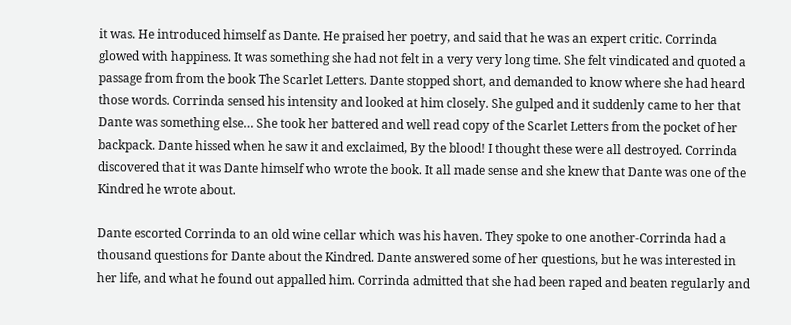it was. He introduced himself as Dante. He praised her poetry, and said that he was an expert critic. Corrinda glowed with happiness. It was something she had not felt in a very very long time. She felt vindicated and quoted a passage from from the book The Scarlet Letters. Dante stopped short, and demanded to know where she had heard those words. Corrinda sensed his intensity and looked at him closely. She gulped and it suddenly came to her that Dante was something else… She took her battered and well read copy of the Scarlet Letters from the pocket of her backpack. Dante hissed when he saw it and exclaimed, By the blood! I thought these were all destroyed. Corrinda discovered that it was Dante himself who wrote the book. It all made sense and she knew that Dante was one of the Kindred he wrote about.

Dante escorted Corrinda to an old wine cellar which was his haven. They spoke to one another-Corrinda had a thousand questions for Dante about the Kindred. Dante answered some of her questions, but he was interested in her life, and what he found out appalled him. Corrinda admitted that she had been raped and beaten regularly and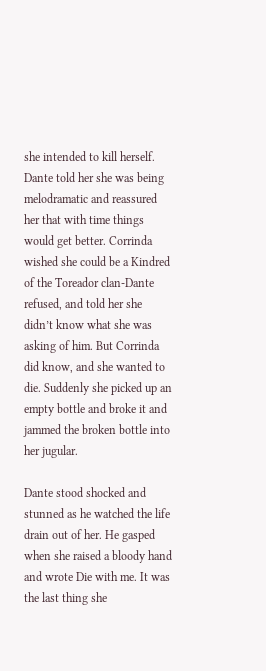she intended to kill herself. Dante told her she was being melodramatic and reassured her that with time things would get better. Corrinda wished she could be a Kindred of the Toreador clan-Dante refused, and told her she didn’t know what she was asking of him. But Corrinda did know, and she wanted to die. Suddenly she picked up an empty bottle and broke it and jammed the broken bottle into her jugular.

Dante stood shocked and stunned as he watched the life drain out of her. He gasped when she raised a bloody hand and wrote Die with me. It was the last thing she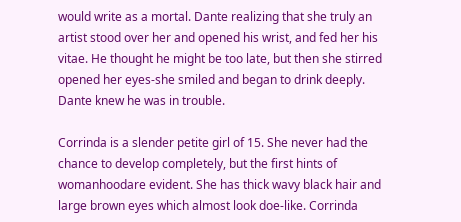would write as a mortal. Dante realizing that she truly an artist stood over her and opened his wrist, and fed her his vitae. He thought he might be too late, but then she stirred opened her eyes-she smiled and began to drink deeply. Dante knew he was in trouble.

Corrinda is a slender petite girl of 15. She never had the chance to develop completely, but the first hints of womanhoodare evident. She has thick wavy black hair and large brown eyes which almost look doe-like. Corrinda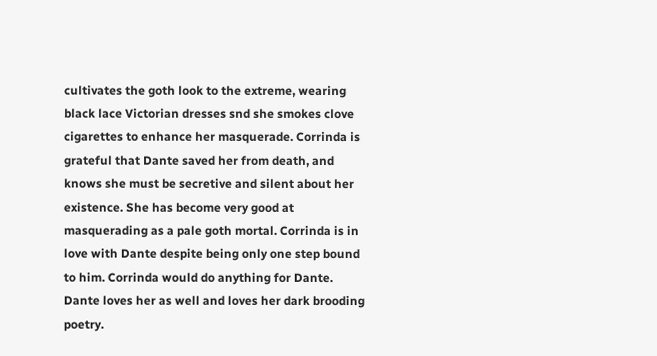cultivates the goth look to the extreme, wearing black lace Victorian dresses snd she smokes clove cigarettes to enhance her masquerade. Corrinda is grateful that Dante saved her from death, and knows she must be secretive and silent about her existence. She has become very good at masquerading as a pale goth mortal. Corrinda is in love with Dante despite being only one step bound to him. Corrinda would do anything for Dante. Dante loves her as well and loves her dark brooding poetry.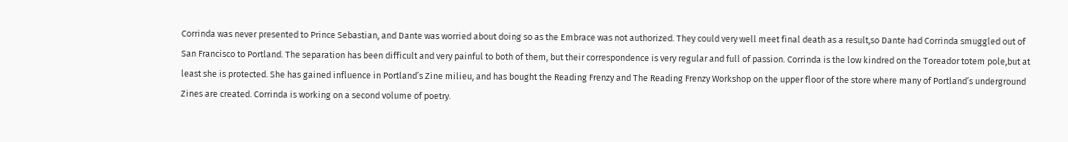Corrinda was never presented to Prince Sebastian, and Dante was worried about doing so as the Embrace was not authorized. They could very well meet final death as a result,so Dante had Corrinda smuggled out of San Francisco to Portland. The separation has been difficult and very painful to both of them, but their correspondence is very regular and full of passion. Corrinda is the low kindred on the Toreador totem pole,but at least she is protected. She has gained influence in Portland’s Zine milieu, and has bought the Reading Frenzy and The Reading Frenzy Workshop on the upper floor of the store where many of Portland’s underground Zines are created. Corrinda is working on a second volume of poetry.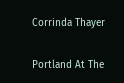Corrinda Thayer

Portland At The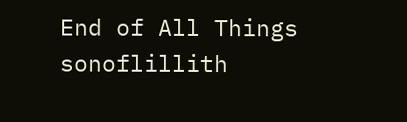End of All Things sonoflillith